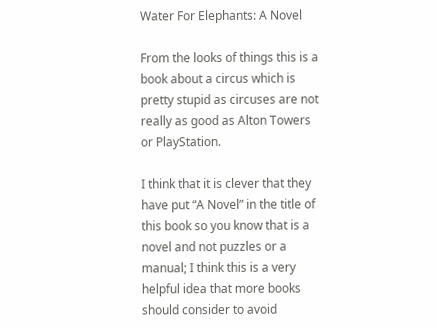Water For Elephants: A Novel

From the looks of things this is a book about a circus which is pretty stupid as circuses are not really as good as Alton Towers or PlayStation.

I think that it is clever that they have put “A Novel” in the title of this book so you know that is a novel and not puzzles or a manual; I think this is a very helpful idea that more books should consider to avoid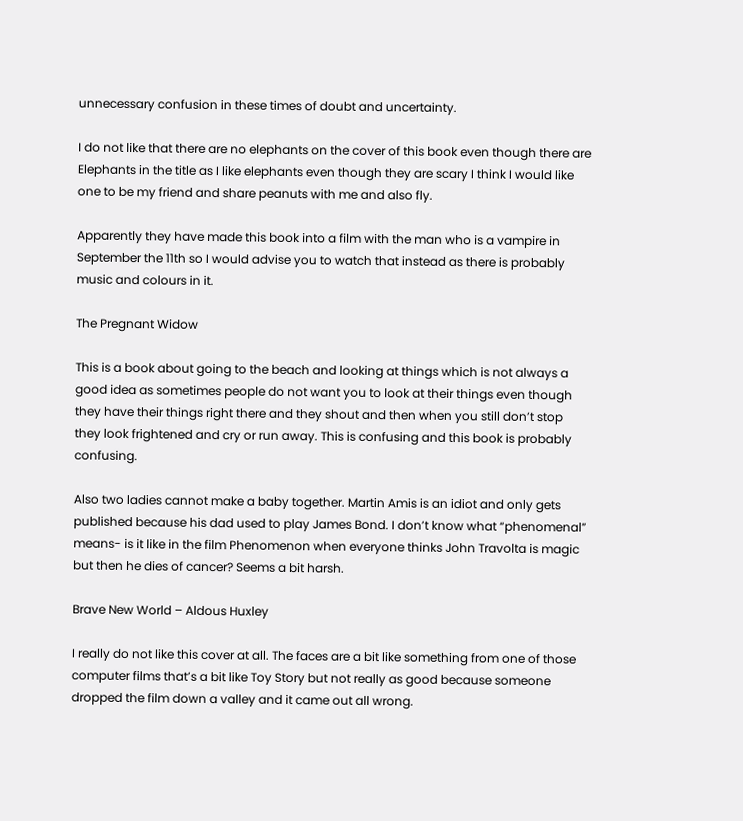unnecessary confusion in these times of doubt and uncertainty.

I do not like that there are no elephants on the cover of this book even though there are Elephants in the title as I like elephants even though they are scary I think I would like one to be my friend and share peanuts with me and also fly.

Apparently they have made this book into a film with the man who is a vampire in September the 11th so I would advise you to watch that instead as there is probably music and colours in it.

The Pregnant Widow

This is a book about going to the beach and looking at things which is not always a good idea as sometimes people do not want you to look at their things even though they have their things right there and they shout and then when you still don’t stop they look frightened and cry or run away. This is confusing and this book is probably confusing.

Also two ladies cannot make a baby together. Martin Amis is an idiot and only gets published because his dad used to play James Bond. I don’t know what “phenomenal” means- is it like in the film Phenomenon when everyone thinks John Travolta is magic but then he dies of cancer? Seems a bit harsh.

Brave New World – Aldous Huxley

I really do not like this cover at all. The faces are a bit like something from one of those computer films that’s a bit like Toy Story but not really as good because someone dropped the film down a valley and it came out all wrong.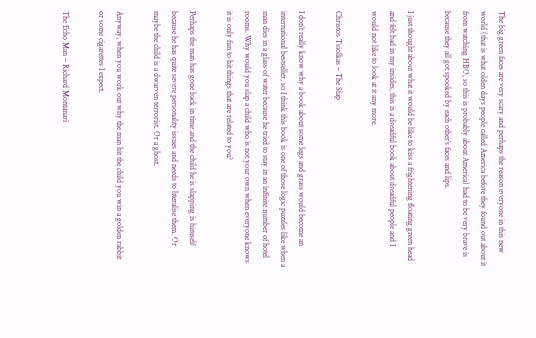The big green faces are very scary and perhaps the reason everyone in this new world (that is what olden days people called America before they found out about it from watching HBO, so this is probably about America) had to be very brave is because they all got spooked by each other’s faces and lips.

I just thought about what it would be like to kiss a frightening floating green head and felt bad in my insides, this is a dreadful book about dreadful people and I would not like to look at it any more.

Christos Tsiolkas – The Slap

I don’t really know why a book about some legs and grass would become an international bestseller, so I think this book is one of those logic puzzles like when a man dies in a glass of water because he tried to stay in an infinite number of hotel rooms. Why would you slap a child who is not your own when everyone knows it is only fun to hit things that are related to you?

Perhaps the man has gone back in time and the child he is slapping is himself because he has quite severe personality issues and needs to literalise them. Or maybe the child is a dwarven terrorist. Or a ghost.

Anyway, when you work out why the man hit the child you win a golden rabbit or some cigarettes I expect.

The Echo Man – Richard Montanari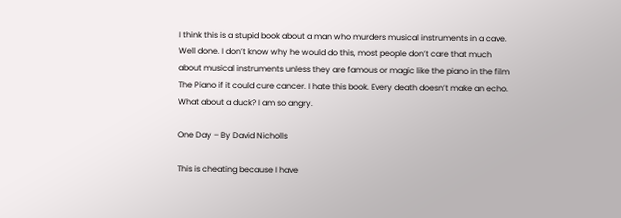I think this is a stupid book about a man who murders musical instruments in a cave. Well done. I don’t know why he would do this, most people don’t care that much about musical instruments unless they are famous or magic like the piano in the film The Piano if it could cure cancer. I hate this book. Every death doesn’t make an echo. What about a duck? I am so angry.

One Day – By David Nicholls

This is cheating because I have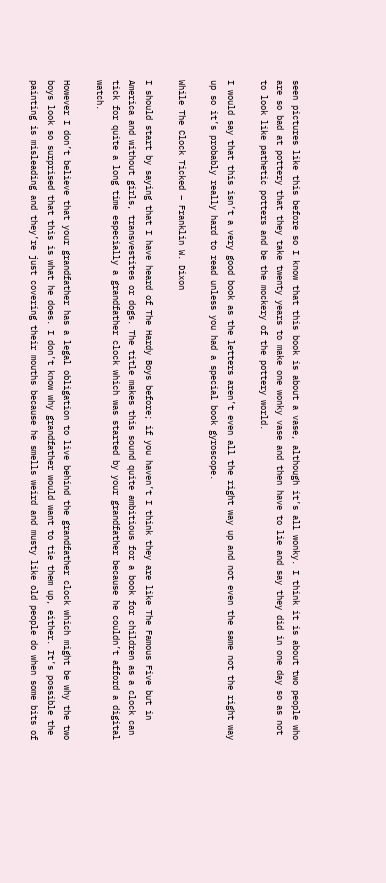seen pictures like this before so I know that this book is about a vase, although it’s all wonky. I think it is about two people who are so bad at pottery that they take twenty years to make one wonky vase and then have to lie and say they did in one day so as not to look like pathetic potters and be the mockery of the pottery world.

I would say that this isn’t a very good book as the letters aren’t even all the right way up and not even the same not the right way up so it’s probably really hard to read unless you had a special book gyroscope.

While The Clock Ticked – Franklin W. Dixon

I should start by saying that I have heard of The Hardy Boys before; if you haven’t I think they are like The Famous Five but in America and without girls, transvestites or dogs. The title makes this sound quite ambitious for a book for children as a clock can tick for quite a long time especially a grandfather clock which was started by your grandfather because he couldn’t afford a digital watch.

However I don’t believe that your grandfather has a legal obligation to live behind the grandfather clock which might be why the two boys look so surprised that this is what he does. I don’t know why grandfather would want to tie them up, either. It’s possible the painting is misleading and they’re just covering their mouths because he smells weird and musty like old people do when some bits of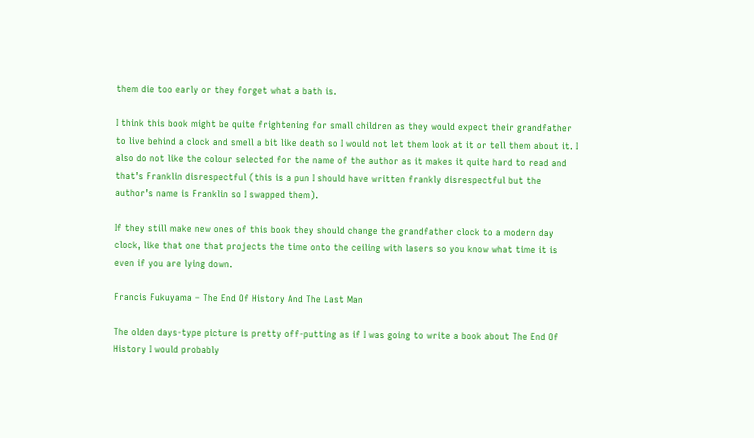them die too early or they forget what a bath is.

I think this book might be quite frightening for small children as they would expect their grandfather to live behind a clock and smell a bit like death so I would not let them look at it or tell them about it. I also do not like the colour selected for the name of the author as it makes it quite hard to read and that’s Franklin disrespectful (this is a pun I should have written frankly disrespectful but the author’s name is Franklin so I swapped them).

If they still make new ones of this book they should change the grandfather clock to a modern day clock, like that one that projects the time onto the ceiling with lasers so you know what time it is even if you are lying down.

Francis Fukuyama – The End Of History And The Last Man

The olden days-type picture is pretty off-putting as if I was going to write a book about The End Of History I would probably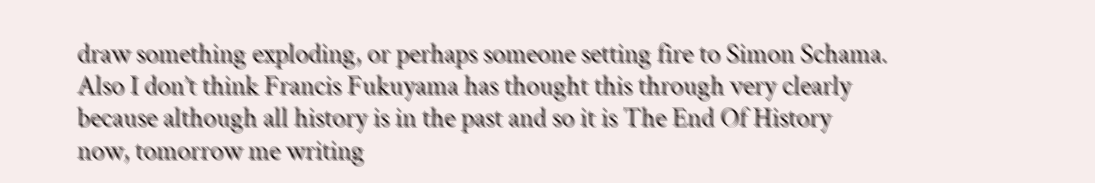draw something exploding, or perhaps someone setting fire to Simon Schama. Also I don’t think Francis Fukuyama has thought this through very clearly because although all history is in the past and so it is The End Of History now, tomorrow me writing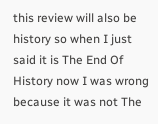this review will also be history so when I just said it is The End Of History now I was wrong because it was not The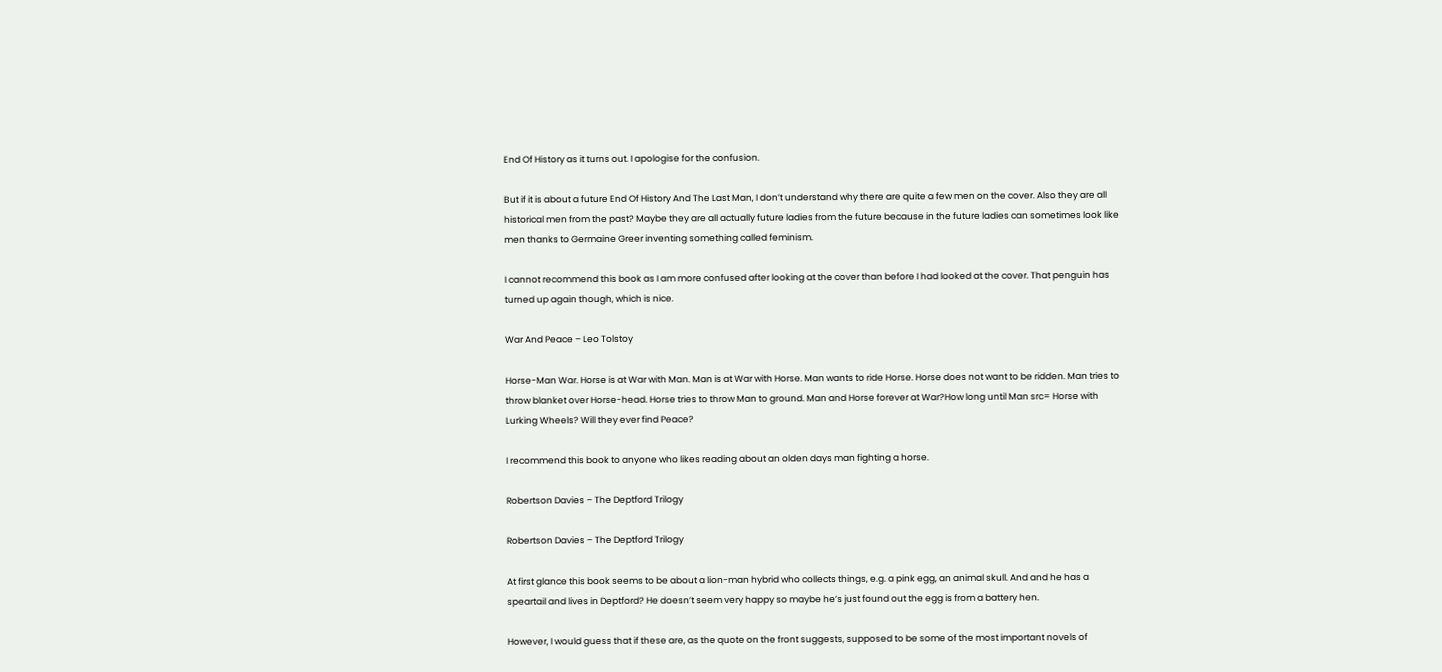End Of History as it turns out. I apologise for the confusion.

But if it is about a future End Of History And The Last Man, I don’t understand why there are quite a few men on the cover. Also they are all historical men from the past? Maybe they are all actually future ladies from the future because in the future ladies can sometimes look like men thanks to Germaine Greer inventing something called feminism.

I cannot recommend this book as I am more confused after looking at the cover than before I had looked at the cover. That penguin has turned up again though, which is nice.

War And Peace – Leo Tolstoy

Horse-Man War. Horse is at War with Man. Man is at War with Horse. Man wants to ride Horse. Horse does not want to be ridden. Man tries to throw blanket over Horse-head. Horse tries to throw Man to ground. Man and Horse forever at War?How long until Man src= Horse with Lurking Wheels? Will they ever find Peace?

I recommend this book to anyone who likes reading about an olden days man fighting a horse.

Robertson Davies – The Deptford Trilogy

Robertson Davies – The Deptford Trilogy

At first glance this book seems to be about a lion-man hybrid who collects things, e.g. a pink egg, an animal skull. And and he has a speartail and lives in Deptford? He doesn’t seem very happy so maybe he’s just found out the egg is from a battery hen.

However, I would guess that if these are, as the quote on the front suggests, supposed to be some of the most important novels of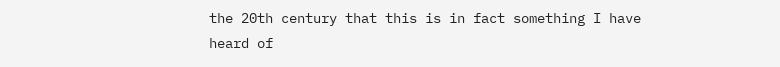the 20th century that this is in fact something I have heard of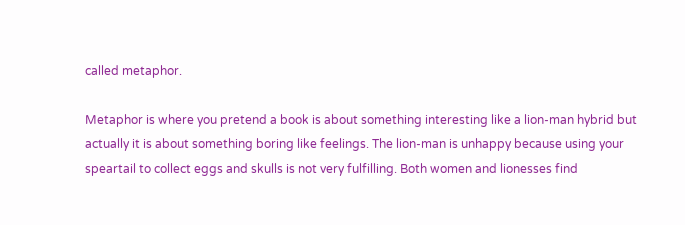called metaphor.

Metaphor is where you pretend a book is about something interesting like a lion-man hybrid but actually it is about something boring like feelings. The lion-man is unhappy because using your speartail to collect eggs and skulls is not very fulfilling. Both women and lionesses find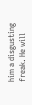him a disgusting freak. He will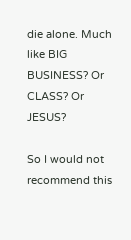die alone. Much like BIG BUSINESS? Or CLASS? Or JESUS?

So I would not recommend this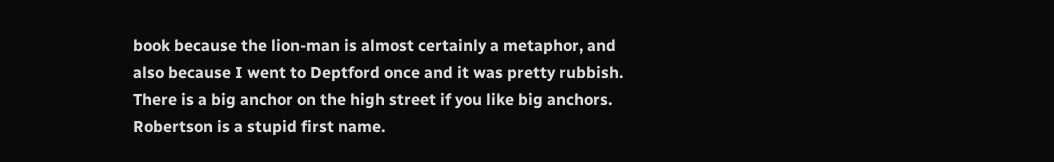book because the lion-man is almost certainly a metaphor, and also because I went to Deptford once and it was pretty rubbish. There is a big anchor on the high street if you like big anchors. Robertson is a stupid first name.